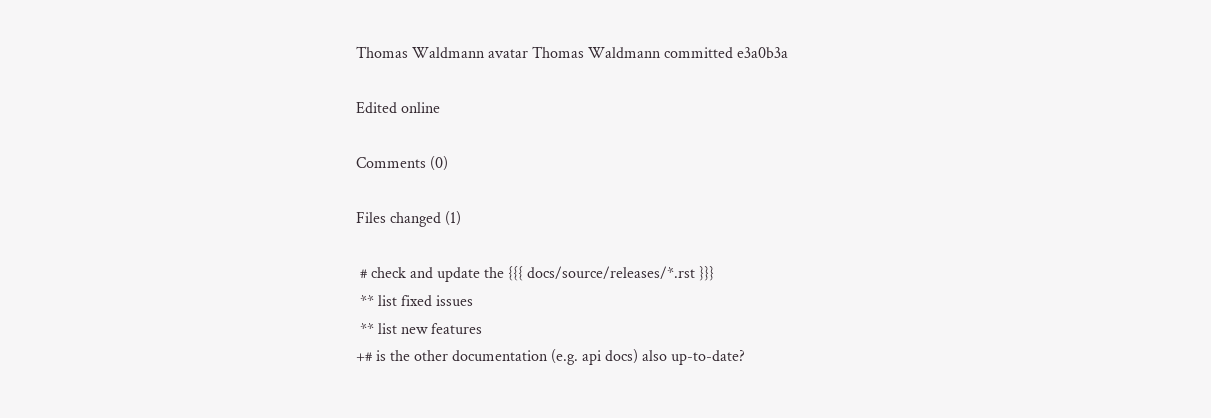Thomas Waldmann avatar Thomas Waldmann committed e3a0b3a

Edited online

Comments (0)

Files changed (1)

 # check and update the {{{ docs/source/releases/*.rst }}}
 ** list fixed issues
 ** list new features
+# is the other documentation (e.g. api docs) also up-to-date?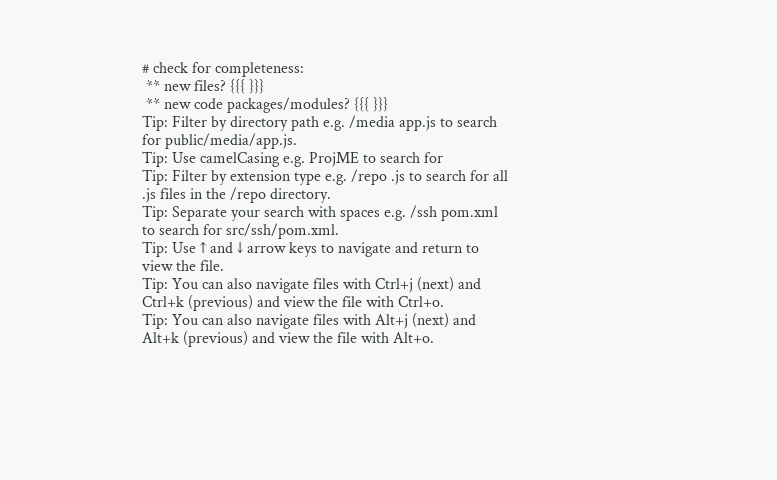# check for completeness:
 ** new files? {{{ }}}
 ** new code packages/modules? {{{ }}}
Tip: Filter by directory path e.g. /media app.js to search for public/media/app.js.
Tip: Use camelCasing e.g. ProjME to search for
Tip: Filter by extension type e.g. /repo .js to search for all .js files in the /repo directory.
Tip: Separate your search with spaces e.g. /ssh pom.xml to search for src/ssh/pom.xml.
Tip: Use ↑ and ↓ arrow keys to navigate and return to view the file.
Tip: You can also navigate files with Ctrl+j (next) and Ctrl+k (previous) and view the file with Ctrl+o.
Tip: You can also navigate files with Alt+j (next) and Alt+k (previous) and view the file with Alt+o.